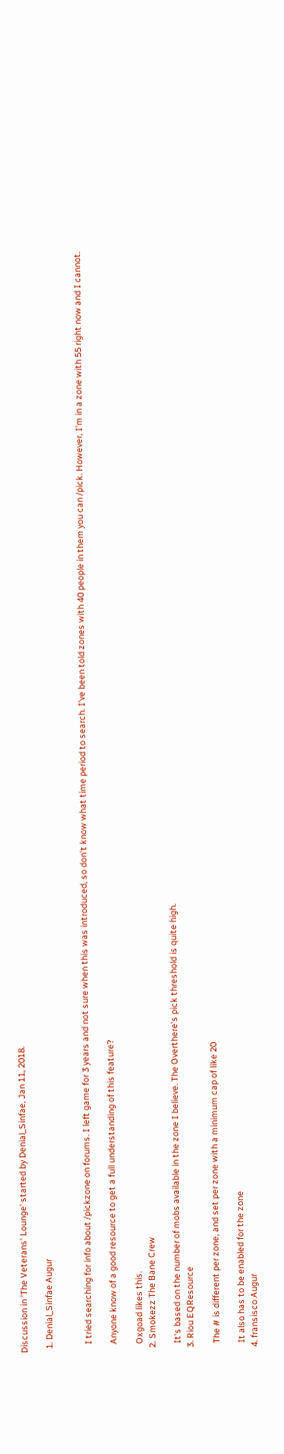Discussion in 'The Veterans' Lounge' started by Denial_Sinfae, Jan 11, 2018.

  1. Denial_Sinfae Augur


    I tried searching for info about /pickzone on forums. I left game for 3 years and not sure when this was introduced, so don't know what time period to search. I've been told zones with 40 people in them you can /pick. However, I'm in a zone with 55 right now and I cannot.

    Anyone know of a good resource to get a full understanding of this feature?

    Oxgoad likes this.
  2. Smokezz The Bane Crew

    It's based on the number of mobs available in the zone I believe. The Overthere's pick threshold is quite high.
  3. Riou EQResource

    The # is different per zone, and set per zone with a minimum cap of like 20

    It also has to be enabled for the zone
  4. fransisco Augur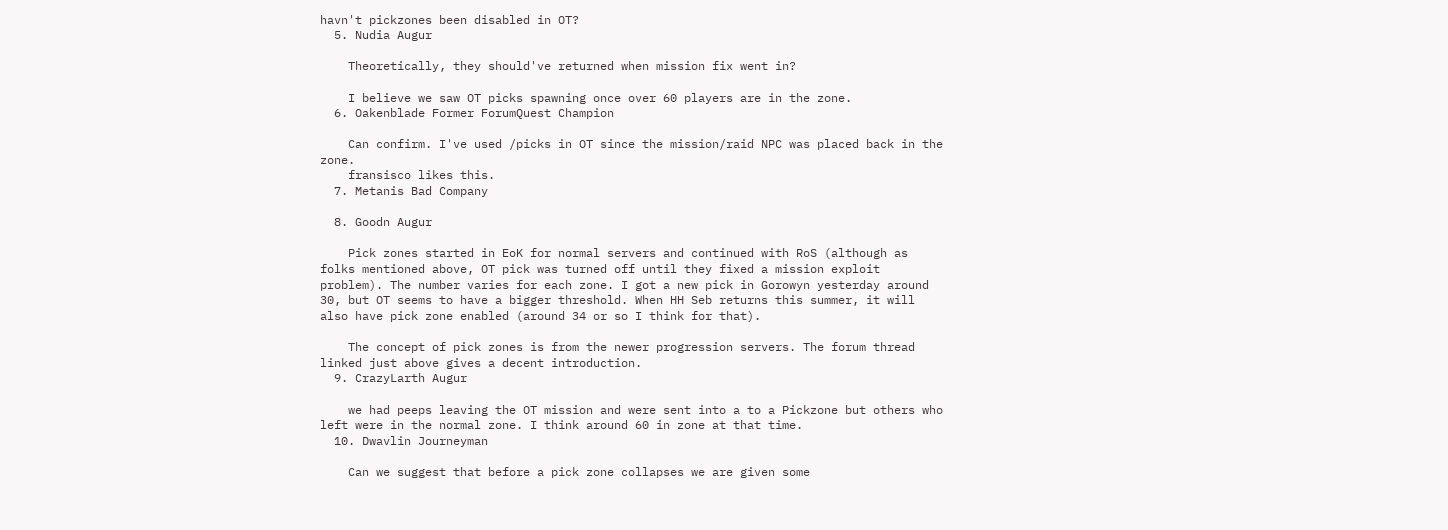havn't pickzones been disabled in OT?
  5. Nudia Augur

    Theoretically, they should've returned when mission fix went in?

    I believe we saw OT picks spawning once over 60 players are in the zone.
  6. Oakenblade Former ForumQuest Champion

    Can confirm. I've used /picks in OT since the mission/raid NPC was placed back in the zone.
    fransisco likes this.
  7. Metanis Bad Company

  8. Goodn Augur

    Pick zones started in EoK for normal servers and continued with RoS (although as folks mentioned above, OT pick was turned off until they fixed a mission exploit problem). The number varies for each zone. I got a new pick in Gorowyn yesterday around 30, but OT seems to have a bigger threshold. When HH Seb returns this summer, it will also have pick zone enabled (around 34 or so I think for that).

    The concept of pick zones is from the newer progression servers. The forum thread linked just above gives a decent introduction.
  9. CrazyLarth Augur

    we had peeps leaving the OT mission and were sent into a to a Pickzone but others who left were in the normal zone. I think around 60 in zone at that time.
  10. Dwavlin Journeyman

    Can we suggest that before a pick zone collapses we are given some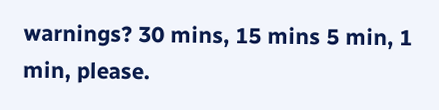warnings? 30 mins, 15 mins 5 min, 1 min, please.